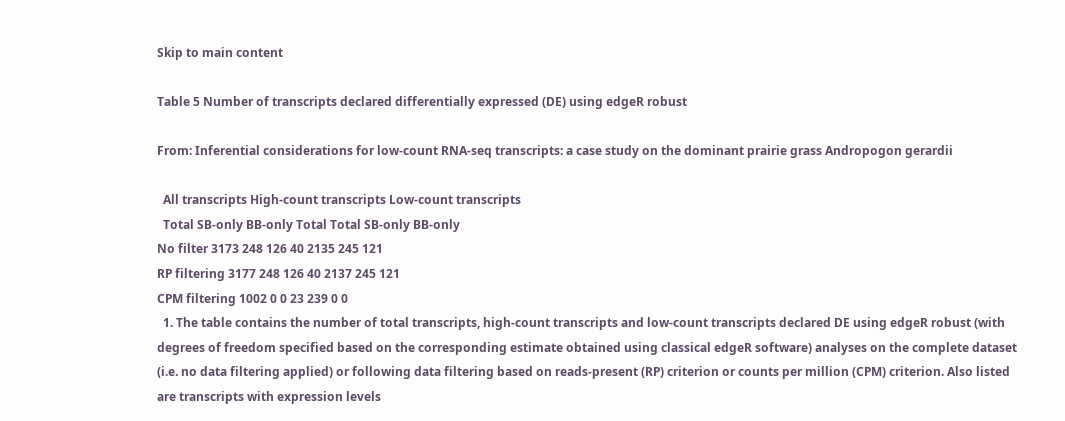Skip to main content

Table 5 Number of transcripts declared differentially expressed (DE) using edgeR robust

From: Inferential considerations for low-count RNA-seq transcripts: a case study on the dominant prairie grass Andropogon gerardii

  All transcripts High-count transcripts Low-count transcripts
  Total SB-only BB-only Total Total SB-only BB-only
No filter 3173 248 126 40 2135 245 121
RP filtering 3177 248 126 40 2137 245 121
CPM filtering 1002 0 0 23 239 0 0
  1. The table contains the number of total transcripts, high-count transcripts and low-count transcripts declared DE using edgeR robust (with degrees of freedom specified based on the corresponding estimate obtained using classical edgeR software) analyses on the complete dataset (i.e. no data filtering applied) or following data filtering based on reads-present (RP) criterion or counts per million (CPM) criterion. Also listed are transcripts with expression levels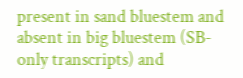present in sand bluestem and absent in big bluestem (SB-only transcripts) and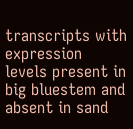transcripts with expression levels present in big bluestem and absent in sand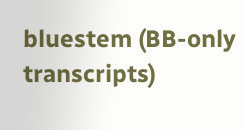bluestem (BB-only transcripts)